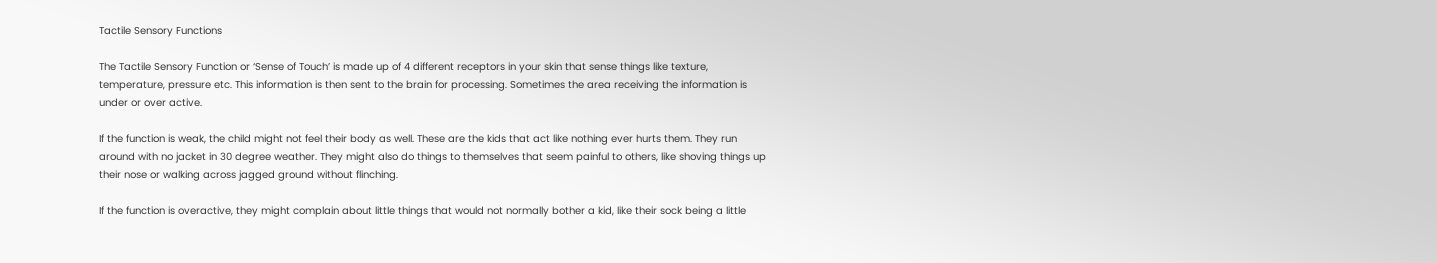Tactile Sensory Functions

The Tactile Sensory Function or ‘Sense of Touch’ is made up of 4 different receptors in your skin that sense things like texture, temperature, pressure etc. This information is then sent to the brain for processing. Sometimes the area receiving the information is under or over active.

If the function is weak, the child might not feel their body as well. These are the kids that act like nothing ever hurts them. They run around with no jacket in 30 degree weather. They might also do things to themselves that seem painful to others, like shoving things up their nose or walking across jagged ground without flinching.

If the function is overactive, they might complain about little things that would not normally bother a kid, like their sock being a little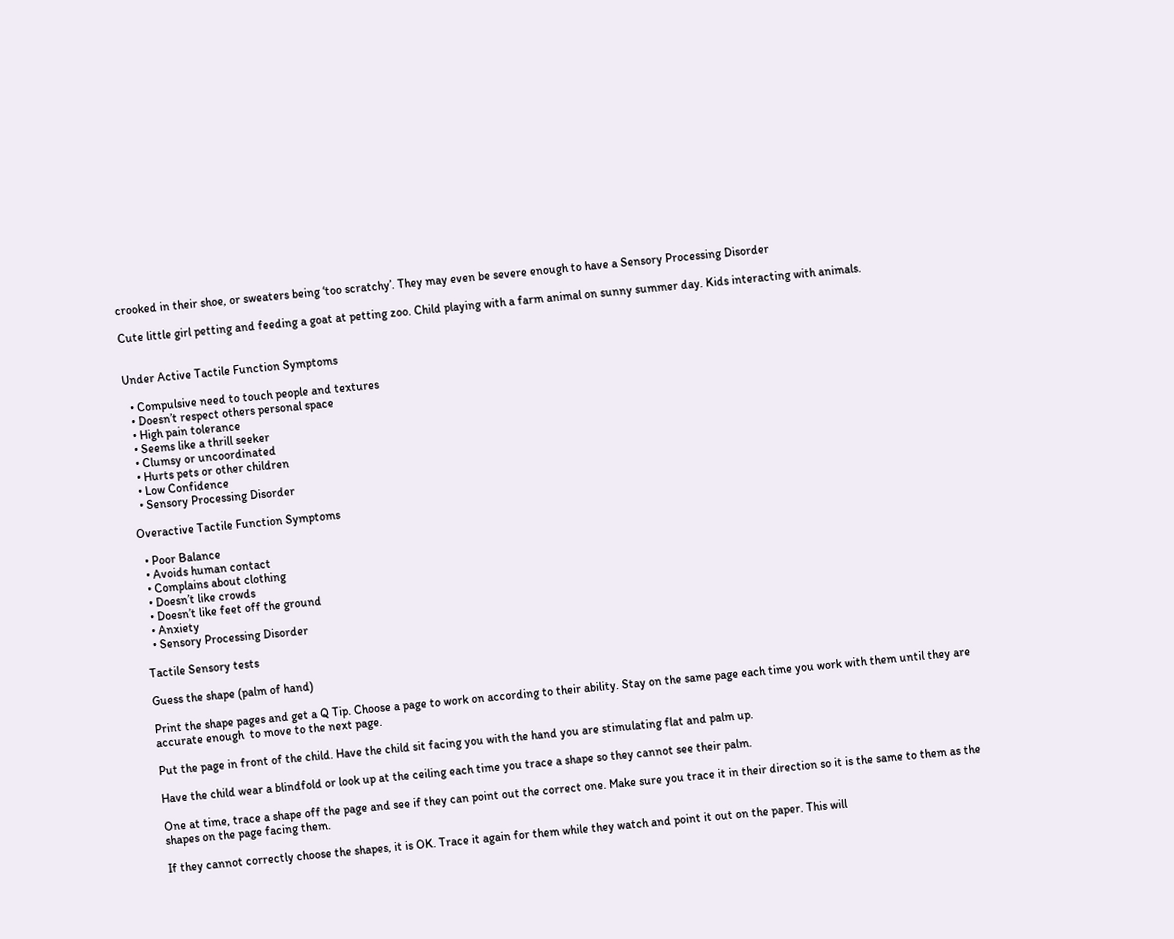crooked in their shoe, or sweaters being ‘too scratchy’. They may even be severe enough to have a Sensory Processing Disorder

Cute little girl petting and feeding a goat at petting zoo. Child playing with a farm animal on sunny summer day. Kids interacting with animals.


Under Active Tactile Function Symptoms

  • Compulsive need to touch people and textures
  • Doesn’t respect others personal space
  • High pain tolerance
  • Seems like a thrill seeker
  • Clumsy or uncoordinated
  • Hurts pets or other children
  • Low Confidence
  • Sensory Processing Disorder

Overactive Tactile Function Symptoms

  • Poor Balance
  • Avoids human contact
  • Complains about clothing
  • Doesn’t like crowds
  • Doesn’t like feet off the ground
  • Anxiety
  • Sensory Processing Disorder

Tactile Sensory tests

Guess the shape (palm of hand)

Print the shape pages and get a Q Tip. Choose a page to work on according to their ability. Stay on the same page each time you work with them until they are accurate enough  to move to the next page.

Put the page in front of the child. Have the child sit facing you with the hand you are stimulating flat and palm up.

Have the child wear a blindfold or look up at the ceiling each time you trace a shape so they cannot see their palm.

One at time, trace a shape off the page and see if they can point out the correct one. Make sure you trace it in their direction so it is the same to them as the shapes on the page facing them.

If they cannot correctly choose the shapes, it is OK. Trace it again for them while they watch and point it out on the paper. This will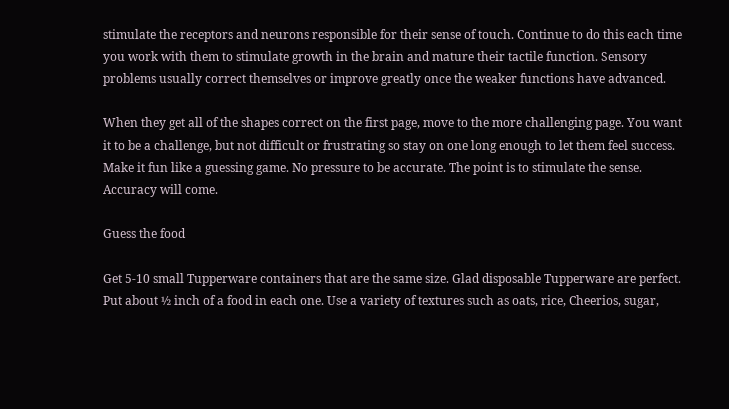stimulate the receptors and neurons responsible for their sense of touch. Continue to do this each time you work with them to stimulate growth in the brain and mature their tactile function. Sensory problems usually correct themselves or improve greatly once the weaker functions have advanced.

When they get all of the shapes correct on the first page, move to the more challenging page. You want it to be a challenge, but not difficult or frustrating so stay on one long enough to let them feel success. Make it fun like a guessing game. No pressure to be accurate. The point is to stimulate the sense. Accuracy will come.

Guess the food

Get 5-10 small Tupperware containers that are the same size. Glad disposable Tupperware are perfect. Put about ½ inch of a food in each one. Use a variety of textures such as oats, rice, Cheerios, sugar,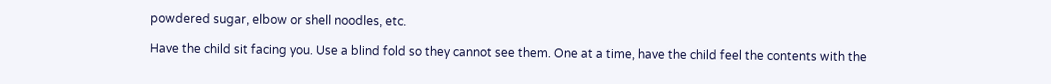powdered sugar, elbow or shell noodles, etc.

Have the child sit facing you. Use a blind fold so they cannot see them. One at a time, have the child feel the contents with the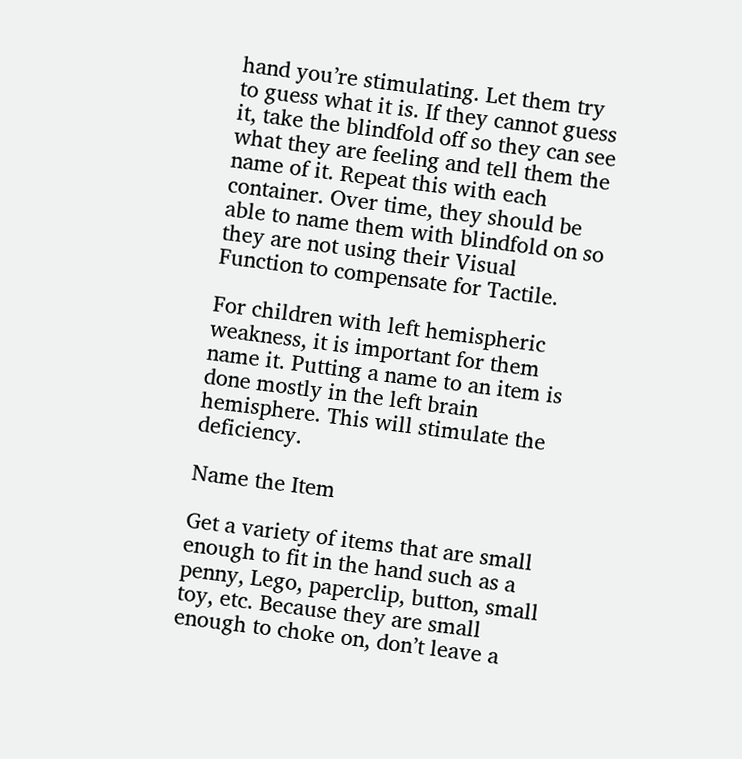hand you’re stimulating. Let them try to guess what it is. If they cannot guess it, take the blindfold off so they can see what they are feeling and tell them the name of it. Repeat this with each container. Over time, they should be able to name them with blindfold on so they are not using their Visual Function to compensate for Tactile.

For children with left hemispheric weakness, it is important for them name it. Putting a name to an item is done mostly in the left brain hemisphere. This will stimulate the deficiency.

Name the Item

Get a variety of items that are small enough to fit in the hand such as a penny, Lego, paperclip, button, small toy, etc. Because they are small enough to choke on, don’t leave a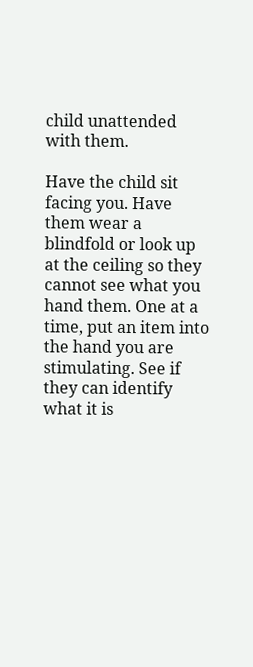child unattended with them.

Have the child sit facing you. Have them wear a blindfold or look up at the ceiling so they cannot see what you hand them. One at a time, put an item into the hand you are stimulating. See if they can identify what it is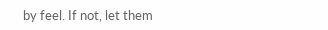by feel. If not, let them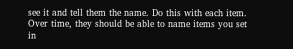see it and tell them the name. Do this with each item. Over time, they should be able to name items you set in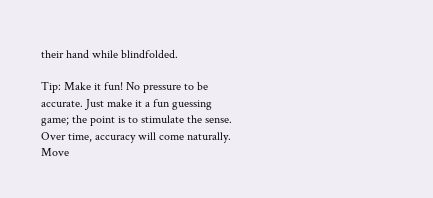their hand while blindfolded.

Tip: Make it fun! No pressure to be accurate. Just make it a fun guessing game; the point is to stimulate the sense. Over time, accuracy will come naturally. Move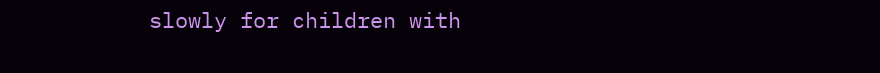slowly for children with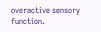overactive sensory function.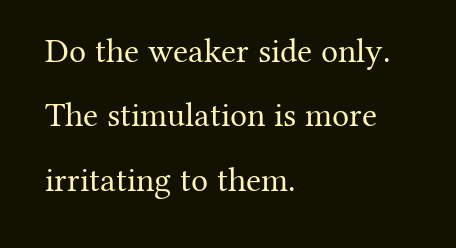Do the weaker side only. The stimulation is more irritating to them.